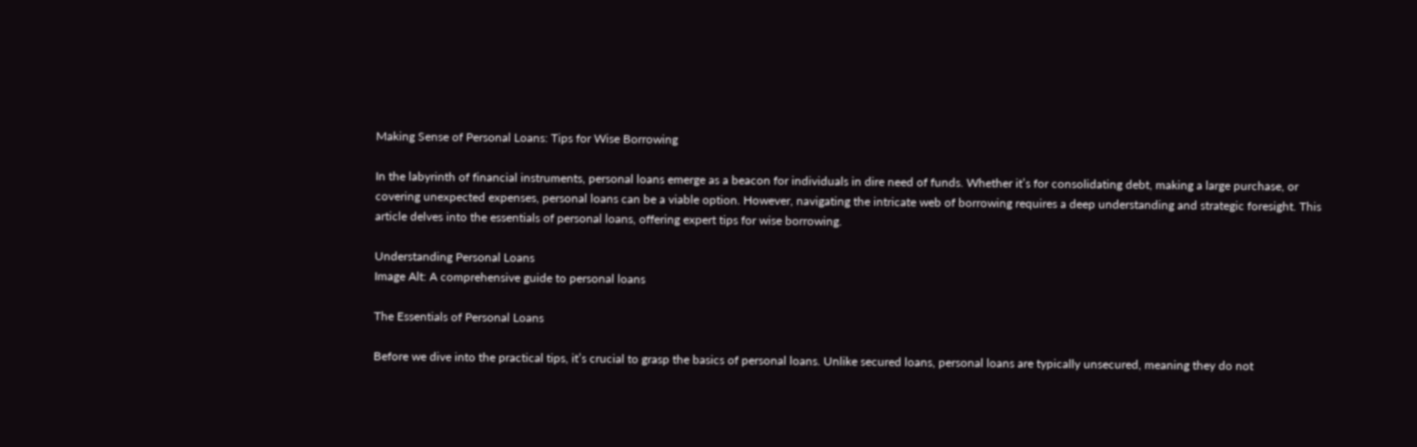Making Sense of Personal Loans: Tips for Wise Borrowing

In the labyrinth of financial instruments, personal loans emerge as a beacon for individuals in dire need of funds. Whether it’s for consolidating debt, making a large purchase, or covering unexpected expenses, personal loans can be a viable option. However, navigating the intricate web of borrowing requires a deep understanding and strategic foresight. This article delves into the essentials of personal loans, offering expert tips for wise borrowing.

Understanding Personal Loans
Image Alt: A comprehensive guide to personal loans

The Essentials of Personal Loans

Before we dive into the practical tips, it’s crucial to grasp the basics of personal loans. Unlike secured loans, personal loans are typically unsecured, meaning they do not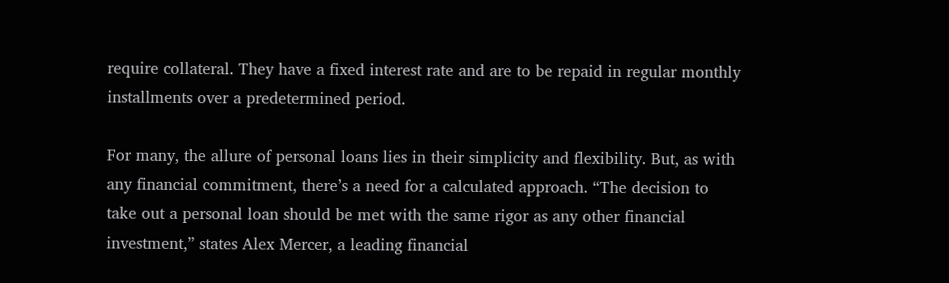require collateral. They have a fixed interest rate and are to be repaid in regular monthly installments over a predetermined period.

For many, the allure of personal loans lies in their simplicity and flexibility. But, as with any financial commitment, there’s a need for a calculated approach. “The decision to take out a personal loan should be met with the same rigor as any other financial investment,” states Alex Mercer, a leading financial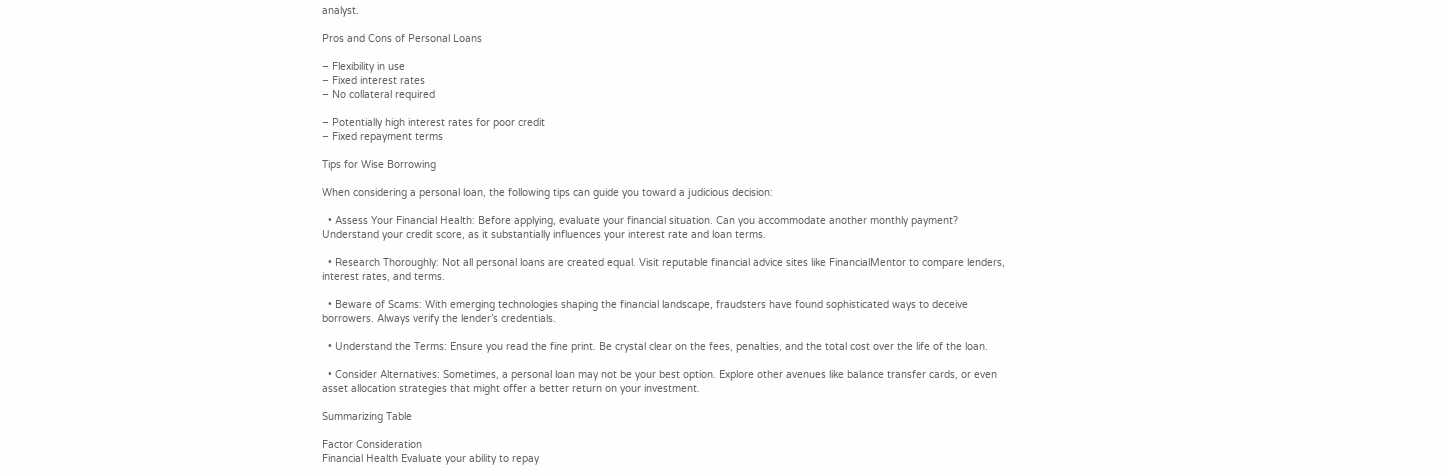analyst.

Pros and Cons of Personal Loans

– Flexibility in use
– Fixed interest rates
– No collateral required

– Potentially high interest rates for poor credit
– Fixed repayment terms

Tips for Wise Borrowing

When considering a personal loan, the following tips can guide you toward a judicious decision:

  • Assess Your Financial Health: Before applying, evaluate your financial situation. Can you accommodate another monthly payment? Understand your credit score, as it substantially influences your interest rate and loan terms.

  • Research Thoroughly: Not all personal loans are created equal. Visit reputable financial advice sites like FinancialMentor to compare lenders, interest rates, and terms.

  • Beware of Scams: With emerging technologies shaping the financial landscape, fraudsters have found sophisticated ways to deceive borrowers. Always verify the lender’s credentials.

  • Understand the Terms: Ensure you read the fine print. Be crystal clear on the fees, penalties, and the total cost over the life of the loan.

  • Consider Alternatives: Sometimes, a personal loan may not be your best option. Explore other avenues like balance transfer cards, or even asset allocation strategies that might offer a better return on your investment.

Summarizing Table

Factor Consideration
Financial Health Evaluate your ability to repay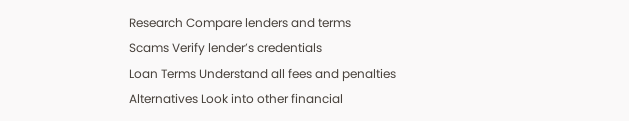Research Compare lenders and terms
Scams Verify lender’s credentials
Loan Terms Understand all fees and penalties
Alternatives Look into other financial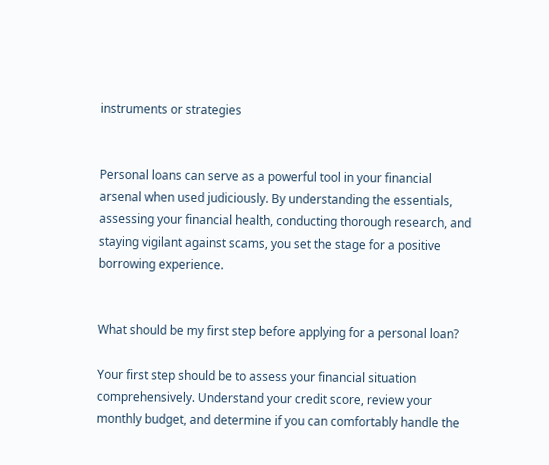instruments or strategies


Personal loans can serve as a powerful tool in your financial arsenal when used judiciously. By understanding the essentials, assessing your financial health, conducting thorough research, and staying vigilant against scams, you set the stage for a positive borrowing experience.


What should be my first step before applying for a personal loan?

Your first step should be to assess your financial situation comprehensively. Understand your credit score, review your monthly budget, and determine if you can comfortably handle the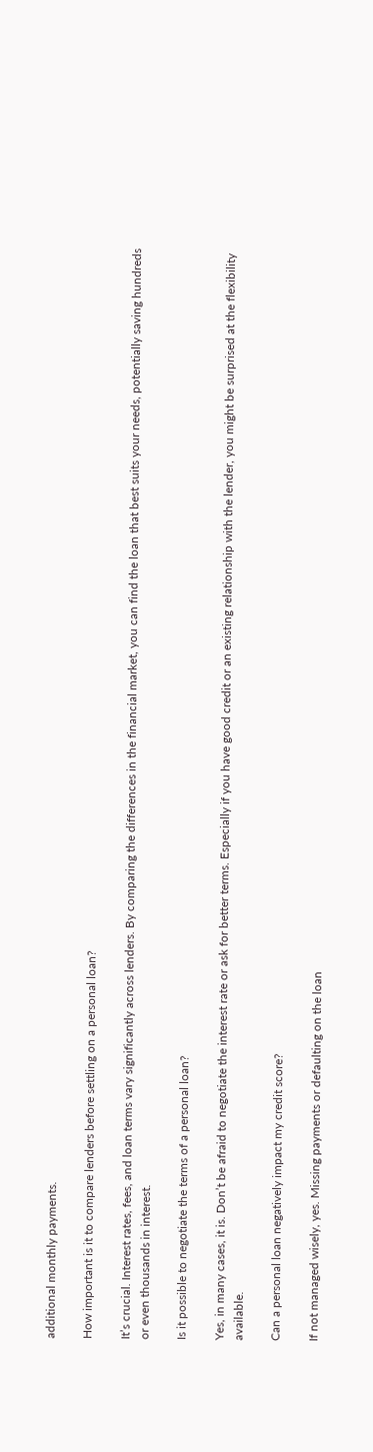additional monthly payments.

How important is it to compare lenders before settling on a personal loan?

It’s crucial. Interest rates, fees, and loan terms vary significantly across lenders. By comparing the differences in the financial market, you can find the loan that best suits your needs, potentially saving hundreds or even thousands in interest.

Is it possible to negotiate the terms of a personal loan?

Yes, in many cases, it is. Don’t be afraid to negotiate the interest rate or ask for better terms. Especially if you have good credit or an existing relationship with the lender, you might be surprised at the flexibility available.

Can a personal loan negatively impact my credit score?

If not managed wisely, yes. Missing payments or defaulting on the loan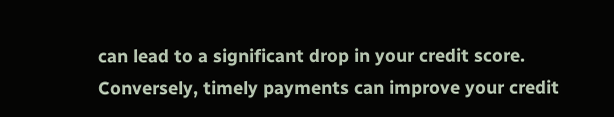can lead to a significant drop in your credit score. Conversely, timely payments can improve your credit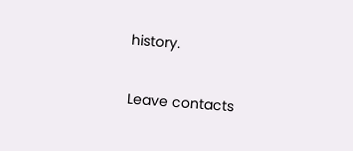history.

Leave contacts